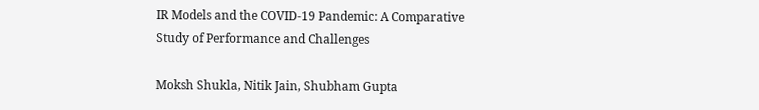IR Models and the COVID-19 Pandemic: A Comparative Study of Performance and Challenges

Moksh Shukla, Nitik Jain, Shubham Gupta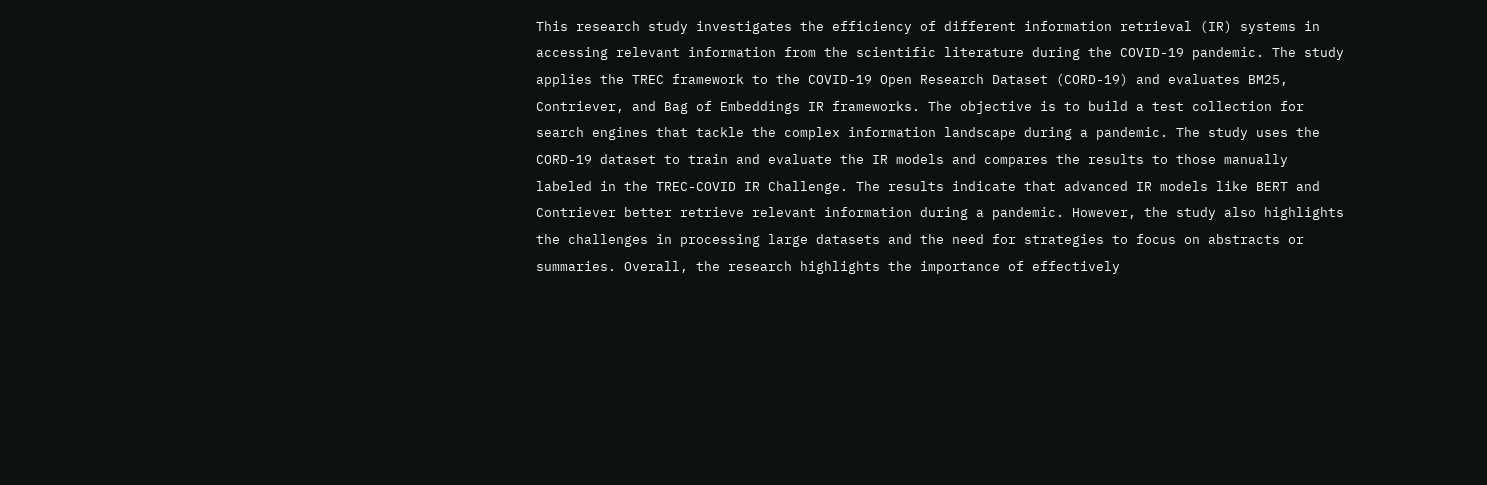This research study investigates the efficiency of different information retrieval (IR) systems in accessing relevant information from the scientific literature during the COVID-19 pandemic. The study applies the TREC framework to the COVID-19 Open Research Dataset (CORD-19) and evaluates BM25, Contriever, and Bag of Embeddings IR frameworks. The objective is to build a test collection for search engines that tackle the complex information landscape during a pandemic. The study uses the CORD-19 dataset to train and evaluate the IR models and compares the results to those manually labeled in the TREC-COVID IR Challenge. The results indicate that advanced IR models like BERT and Contriever better retrieve relevant information during a pandemic. However, the study also highlights the challenges in processing large datasets and the need for strategies to focus on abstracts or summaries. Overall, the research highlights the importance of effectively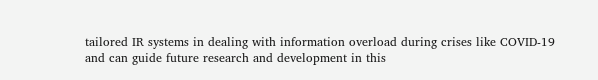tailored IR systems in dealing with information overload during crises like COVID-19 and can guide future research and development in this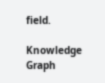field.

Knowledge Graph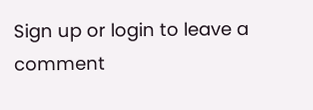Sign up or login to leave a comment